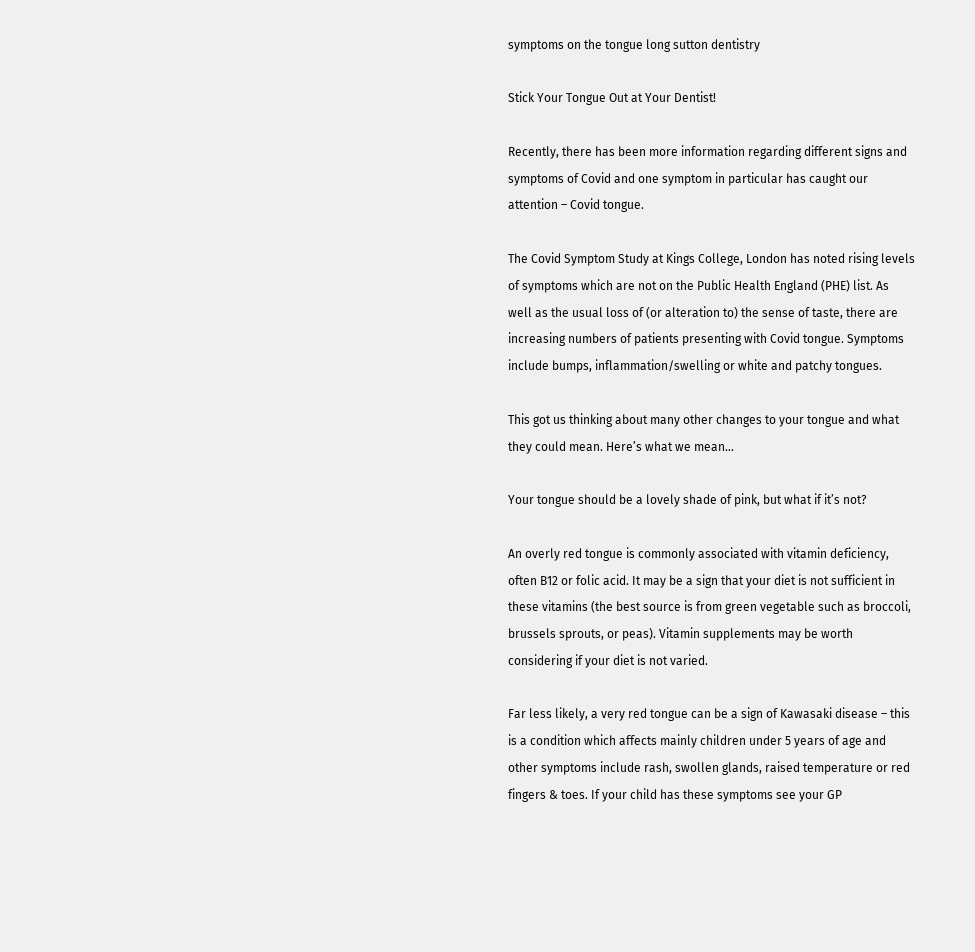symptoms on the tongue long sutton dentistry

Stick Your Tongue Out at Your Dentist!

Recently, there has been more information regarding different signs and symptoms of Covid and one symptom in particular has caught our attention – Covid tongue.

The Covid Symptom Study at Kings College, London has noted rising levels of symptoms which are not on the Public Health England (PHE) list. As well as the usual loss of (or alteration to) the sense of taste, there are increasing numbers of patients presenting with Covid tongue. Symptoms include bumps, inflammation/swelling or white and patchy tongues.

This got us thinking about many other changes to your tongue and what they could mean. Here’s what we mean…

Your tongue should be a lovely shade of pink, but what if it’s not?

An overly red tongue is commonly associated with vitamin deficiency, often B12 or folic acid. It may be a sign that your diet is not sufficient in these vitamins (the best source is from green vegetable such as broccoli, brussels sprouts, or peas). Vitamin supplements may be worth considering if your diet is not varied.

Far less likely, a very red tongue can be a sign of Kawasaki disease – this is a condition which affects mainly children under 5 years of age and other symptoms include rash, swollen glands, raised temperature or red fingers & toes. If your child has these symptoms see your GP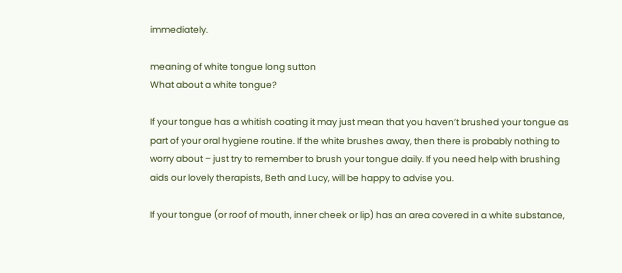immediately.

meaning of white tongue long sutton
What about a white tongue?

If your tongue has a whitish coating it may just mean that you haven’t brushed your tongue as part of your oral hygiene routine. If the white brushes away, then there is probably nothing to worry about – just try to remember to brush your tongue daily. If you need help with brushing aids our lovely therapists, Beth and Lucy, will be happy to advise you.

If your tongue (or roof of mouth, inner cheek or lip) has an area covered in a white substance,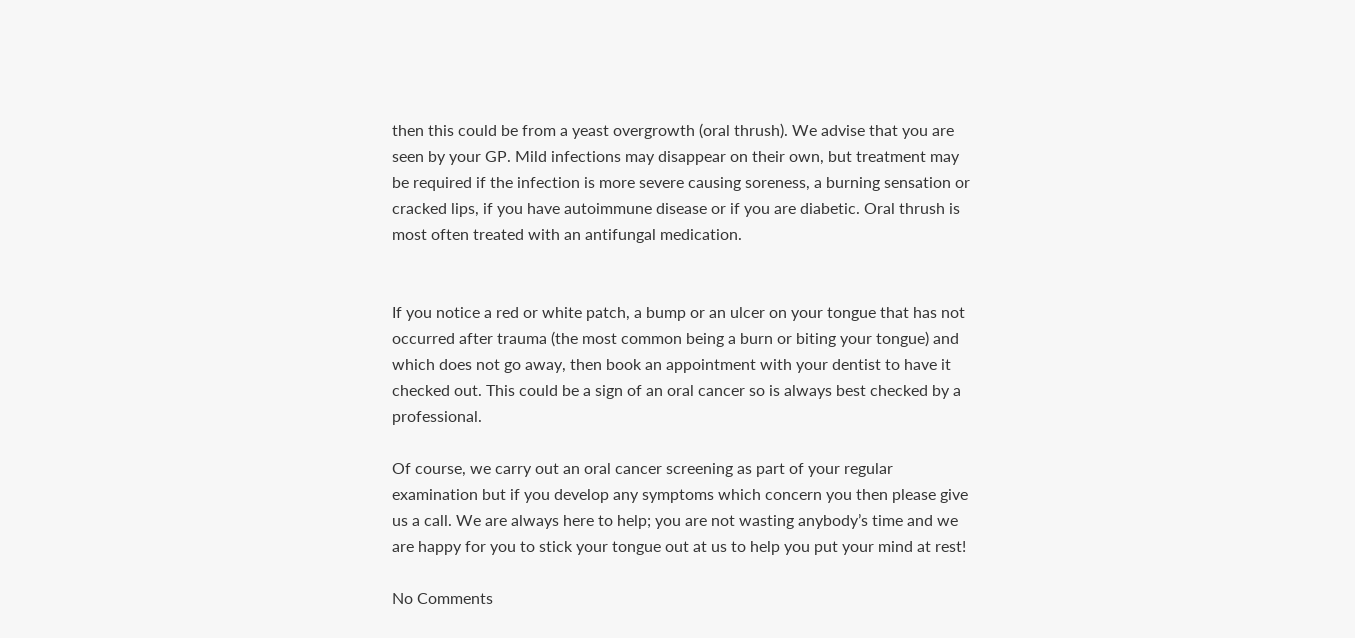then this could be from a yeast overgrowth (oral thrush). We advise that you are seen by your GP. Mild infections may disappear on their own, but treatment may be required if the infection is more severe causing soreness, a burning sensation or cracked lips, if you have autoimmune disease or if you are diabetic. Oral thrush is most often treated with an antifungal medication.


If you notice a red or white patch, a bump or an ulcer on your tongue that has not occurred after trauma (the most common being a burn or biting your tongue) and which does not go away, then book an appointment with your dentist to have it checked out. This could be a sign of an oral cancer so is always best checked by a professional.

Of course, we carry out an oral cancer screening as part of your regular examination but if you develop any symptoms which concern you then please give us a call. We are always here to help; you are not wasting anybody’s time and we are happy for you to stick your tongue out at us to help you put your mind at rest!

No Comments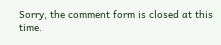Sorry, the comment form is closed at this time.